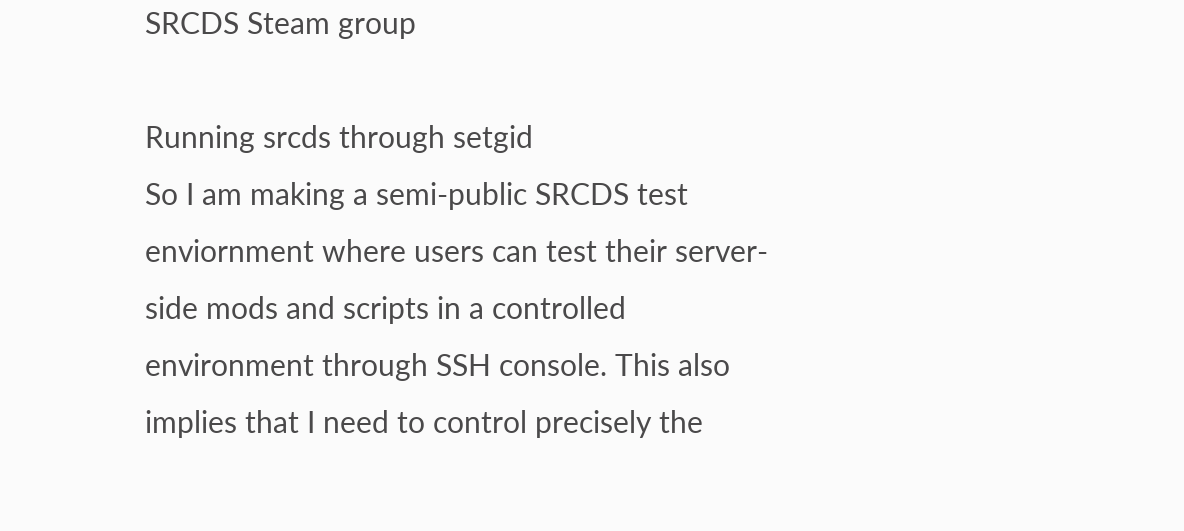SRCDS Steam group

Running srcds through setgid
So I am making a semi-public SRCDS test enviornment where users can test their server-side mods and scripts in a controlled environment through SSH console. This also implies that I need to control precisely the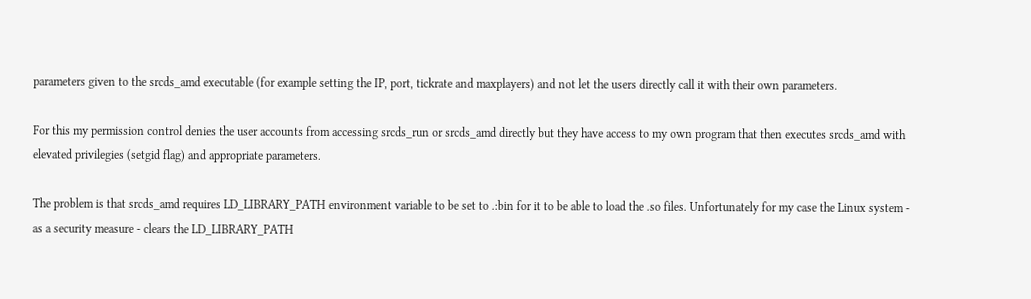parameters given to the srcds_amd executable (for example setting the IP, port, tickrate and maxplayers) and not let the users directly call it with their own parameters.

For this my permission control denies the user accounts from accessing srcds_run or srcds_amd directly but they have access to my own program that then executes srcds_amd with elevated privilegies (setgid flag) and appropriate parameters.

The problem is that srcds_amd requires LD_LIBRARY_PATH environment variable to be set to .:bin for it to be able to load the .so files. Unfortunately for my case the Linux system - as a security measure - clears the LD_LIBRARY_PATH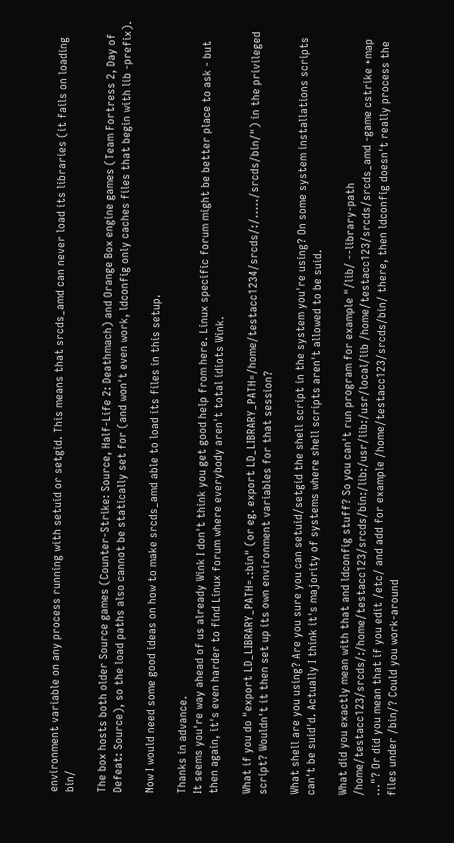environment variable on any process running with setuid or setgid. This means that srcds_amd can never load its libraries (it fails on loading bin/

The box hosts both older Source games (Counter-Strike: Source, Half-Life 2: Deathmach) and Orange Box engine games (Team Fortress 2, Day of Defeat: Source), so the load paths also cannot be statically set for (and won't even work, ldconfig only caches files that begin with lib -prefix).

Now I would need some good ideas on how to make srcds_amd able to load its files in this setup.

Thanks in advance.
It seems you're way ahead of us already Wink I don't think you get good help from here. Linux specific forum might be better place to ask - but then again, it's even harder to find Linux forum where everybody aren't total idiots Wink.

What if you do "export LD_LIBRARY_PATH=.:bin" (or eg. export LD_LIBRARY_PATH=/home/testacc1234/srcds/:/...../srcds/bin/") in the privileged script? Wouldn't it then set up its own environment variables for that session?

What shell are you using? Are you sure you can setuid/setgid the shell script in the system you're using? On some system installations scripts can't be suid'd. Actually I think it's majority of systems where shell scripts aren't allowed to be suid.

What did you exactly mean with that and ldconfig stuff? So you can't run program for example "/lib/ --library-path /home/testacc123/srcds/:/home/testacc123/srcds/bin:/lib:/usr/lib:/usr/local/lib /home/testacc123/srcds/srcds_amd -game cstrike +map ..."? Or did you mean that if you edit /etc/ and add for example /home/testacc123/srcds/bin/ there, then ldconfig doesn't really process the files under /bin/? Could you work-around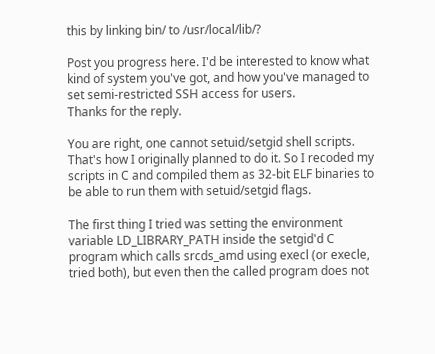this by linking bin/ to /usr/local/lib/?

Post you progress here. I'd be interested to know what kind of system you've got, and how you've managed to set semi-restricted SSH access for users.
Thanks for the reply.

You are right, one cannot setuid/setgid shell scripts. That's how I originally planned to do it. So I recoded my scripts in C and compiled them as 32-bit ELF binaries to be able to run them with setuid/setgid flags.

The first thing I tried was setting the environment variable LD_LIBRARY_PATH inside the setgid'd C program which calls srcds_amd using execl (or execle, tried both), but even then the called program does not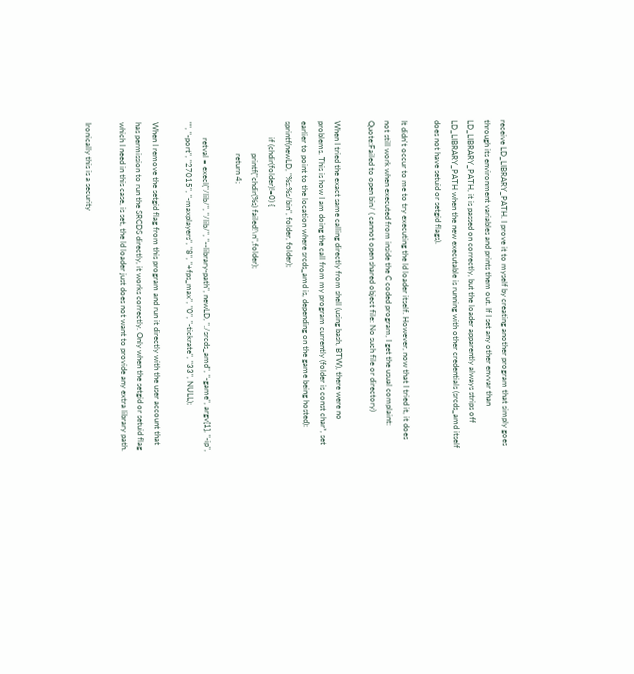receive LD_LIBRARY_PATH. I prove it to myself by creating another program that simply goes through its environment variables and prints them out. If I set any other envvar than LD_LIBRARY_PATH, it is passed on correctly, but the loader apparently always strips off LD_LIBRARY_PATH when the new executable is running with other credentials (srcds_amd itself does not have setuid or setgid flags).

It didn't occur to me to try executing the ld loader itself. However, now that I tried it, it does not still work when executed from inside the C coded program, I get the usual complaint:
Quote:Failed to open bin/ ( cannot open shared object file: No such file or directory)

When I tried the exact same calling directly from shell (using bash, BTW), there were no problems. This is how I am doing the call from my program currently (folder is const char*, set earlier to point to the location where srcds_amd is, depending on the game being hosted):
sprintf(newLD, "%s:%s/bin", folder, folder);
        if (chdir(folder)!=0) {
                printf("chdir(%s) failed!\n",folder);
                return 4;

        retval = execl("/lib/", "/lib/", "--library-path", newLD, "./srcds_amd", "-game", argv[1], "-ip", "", "-port", "27015", "-maxplayers", "8", "+fps_max", "0", "-tickrate", "33", NULL);

When I remove the setgid flag from this program and run it directly with the user account that has permission to run the SRCDS directly, it works correctly. Only when the setgid or setuid flag which I need in this case, is set, the ld loader just does not want to provide any extra library path.

Ironically this is a security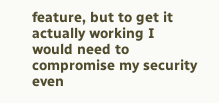feature, but to get it actually working I would need to compromise my security even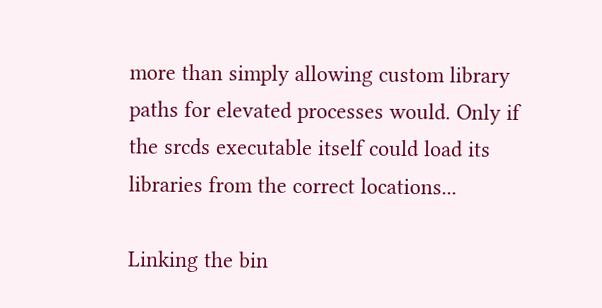more than simply allowing custom library paths for elevated processes would. Only if the srcds executable itself could load its libraries from the correct locations...

Linking the bin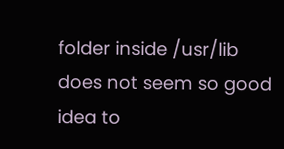folder inside /usr/lib does not seem so good idea to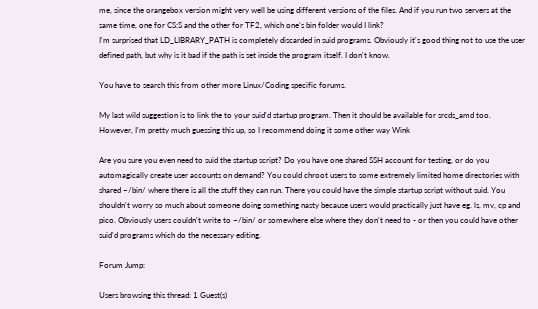me, since the orangebox version might very well be using different versions of the files. And if you run two servers at the same time, one for CS:S and the other for TF2, which one's bin folder would I link?
I'm surprised that LD_LIBRARY_PATH is completely discarded in suid programs. Obviously it's good thing not to use the user defined path, but why is it bad if the path is set inside the program itself. I don't know.

You have to search this from other more Linux/Coding specific forums.

My last wild suggestion is to link the to your suid'd startup program. Then it should be available for srcds_amd too. However, I'm pretty much guessing this up, so I recommend doing it some other way Wink

Are you sure you even need to suid the startup script? Do you have one shared SSH account for testing, or do you automagically create user accounts on demand? You could chroot users to some extremely limited home directories with shared ~/bin/ where there is all the stuff they can run. There you could have the simple startup script without suid. You shouldn't worry so much about someone doing something nasty because users would practically just have eg. ls, mv, cp and pico. Obviously users couldn't write to ~/bin/ or somewhere else where they don't need to - or then you could have other suid'd programs which do the necessary editing.

Forum Jump:

Users browsing this thread: 1 Guest(s)